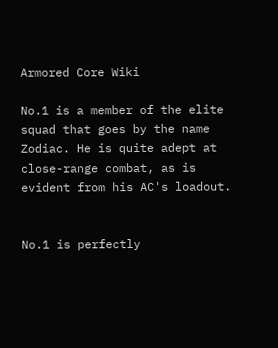Armored Core Wiki

No.1 is a member of the elite squad that goes by the name Zodiac. He is quite adept at close-range combat, as is evident from his AC's loadout.


No.1 is perfectly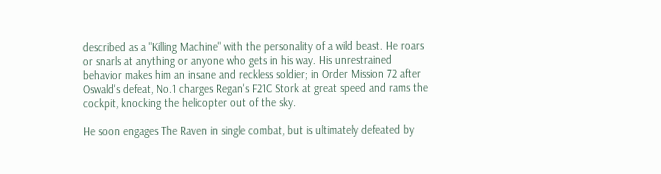described as a "Killing Machine" with the personality of a wild beast. He roars or snarls at anything or anyone who gets in his way. His unrestrained behavior makes him an insane and reckless soldier; in Order Mission 72 after Oswald's defeat, No.1 charges Regan's F21C Stork at great speed and rams the cockpit, knocking the helicopter out of the sky.

He soon engages The Raven in single combat, but is ultimately defeated by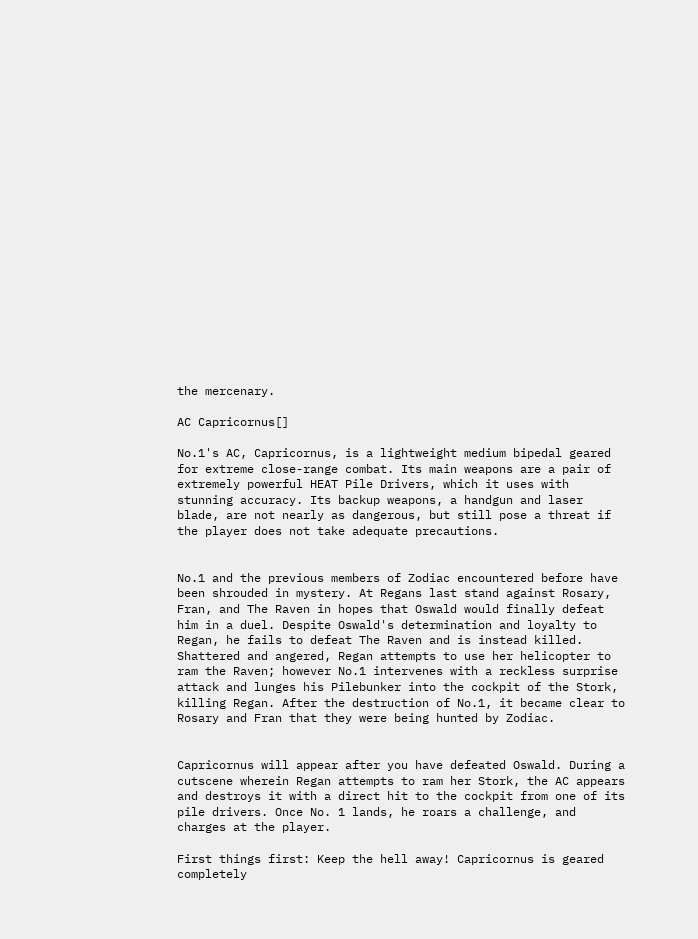the mercenary.

AC Capricornus[]

No.1's AC, Capricornus, is a lightweight medium bipedal geared for extreme close-range combat. Its main weapons are a pair of extremely powerful HEAT Pile Drivers, which it uses with stunning accuracy. Its backup weapons, a handgun and laser blade, are not nearly as dangerous, but still pose a threat if the player does not take adequate precautions.


No.1 and the previous members of Zodiac encountered before have been shrouded in mystery. At Regans last stand against Rosary, Fran, and The Raven in hopes that Oswald would finally defeat him in a duel. Despite Oswald's determination and loyalty to Regan, he fails to defeat The Raven and is instead killed. Shattered and angered, Regan attempts to use her helicopter to ram the Raven; however No.1 intervenes with a reckless surprise attack and lunges his Pilebunker into the cockpit of the Stork, killing Regan. After the destruction of No.1, it became clear to Rosary and Fran that they were being hunted by Zodiac.


Capricornus will appear after you have defeated Oswald. During a cutscene wherein Regan attempts to ram her Stork, the AC appears and destroys it with a direct hit to the cockpit from one of its pile drivers. Once No. 1 lands, he roars a challenge, and charges at the player.

First things first: Keep the hell away! Capricornus is geared completely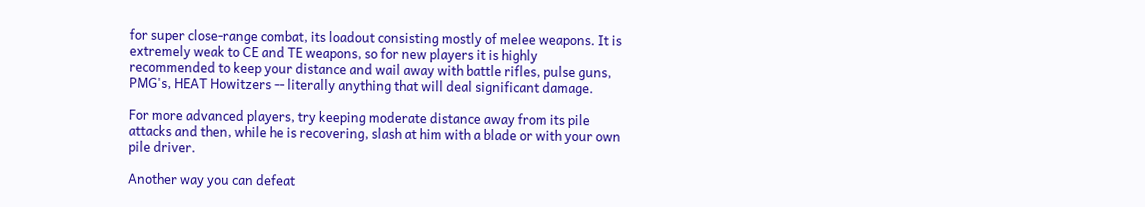for super close-range combat, its loadout consisting mostly of melee weapons. It is extremely weak to CE and TE weapons, so for new players it is highly recommended to keep your distance and wail away with battle rifles, pulse guns, PMG's, HEAT Howitzers -- literally anything that will deal significant damage.

For more advanced players, try keeping moderate distance away from its pile attacks and then, while he is recovering, slash at him with a blade or with your own pile driver.

Another way you can defeat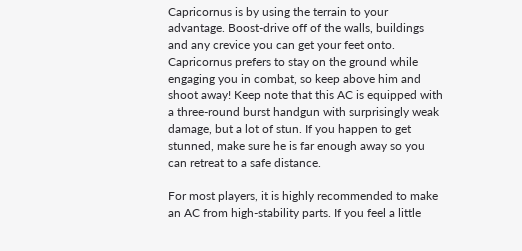Capricornus is by using the terrain to your advantage. Boost-drive off of the walls, buildings and any crevice you can get your feet onto. Capricornus prefers to stay on the ground while engaging you in combat, so keep above him and shoot away! Keep note that this AC is equipped with a three-round burst handgun with surprisingly weak damage, but a lot of stun. If you happen to get stunned, make sure he is far enough away so you can retreat to a safe distance.

For most players, it is highly recommended to make an AC from high-stability parts. If you feel a little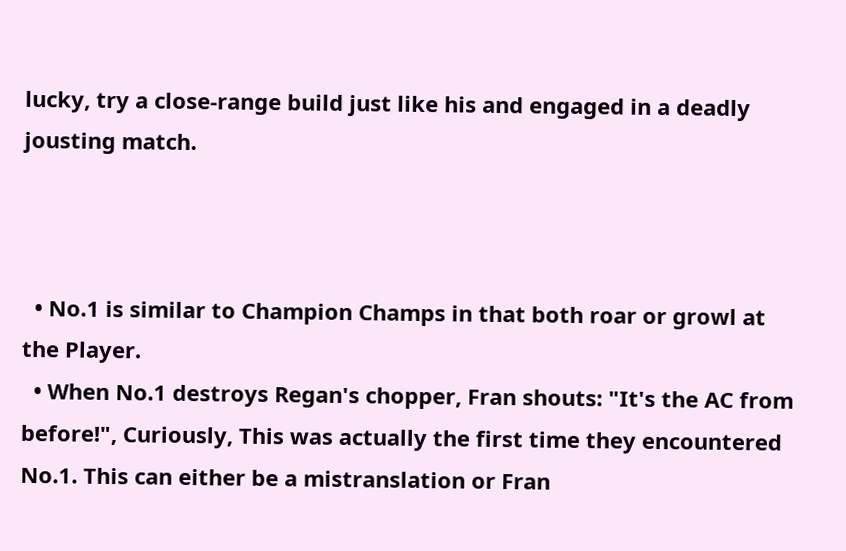lucky, try a close-range build just like his and engaged in a deadly jousting match.



  • No.1 is similar to Champion Champs in that both roar or growl at the Player.
  • When No.1 destroys Regan's chopper, Fran shouts: "It's the AC from before!", Curiously, This was actually the first time they encountered No.1. This can either be a mistranslation or Fran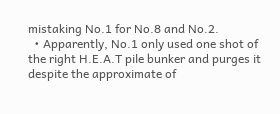mistaking No.1 for No.8 and No.2.
  • Apparently, No.1 only used one shot of the right H.E.A.T pile bunker and purges it despite the approximate of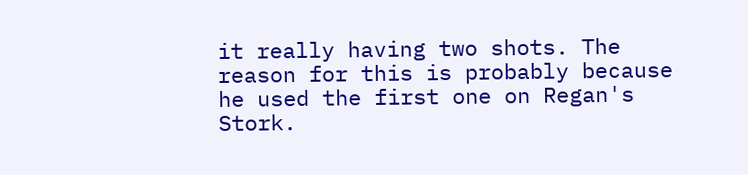it really having two shots. The reason for this is probably because he used the first one on Regan's Stork.